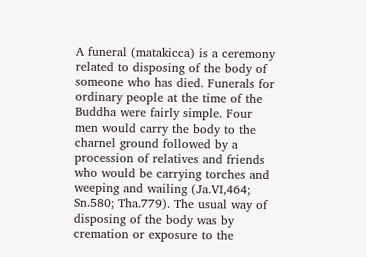A funeral (matakicca) is a ceremony related to disposing of the body of someone who has died. Funerals for ordinary people at the time of the Buddha were fairly simple. Four men would carry the body to the charnel ground followed by a procession of relatives and friends who would be carrying torches and weeping and wailing (Ja.VI,464; Sn.580; Tha.779). The usual way of disposing of the body was by cremation or exposure to the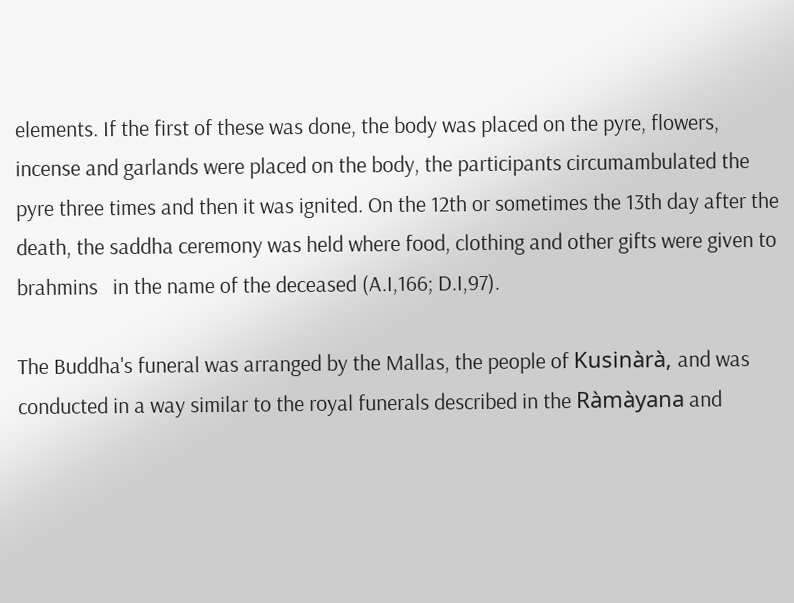elements. If the first of these was done, the body was placed on the pyre, flowers, incense and garlands were placed on the body, the participants circumambulated the pyre three times and then it was ignited. On the 12th or sometimes the 13th day after the death, the saddha ceremony was held where food, clothing and other gifts were given to brahmins   in the name of the deceased (A.I,166; D.I,97).

The Buddha's funeral was arranged by the Mallas, the people of Kusinàrà, and was conducted in a way similar to the royal funerals described in the Ràmàyana and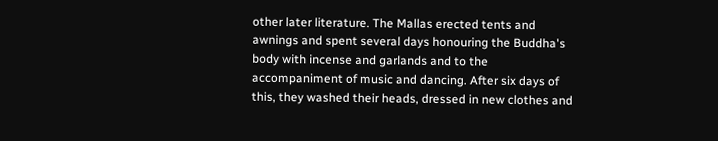other later literature. The Mallas erected tents and awnings and spent several days honouring the Buddha's body with incense and garlands and to the accompaniment of music and dancing. After six days of this, they washed their heads, dressed in new clothes and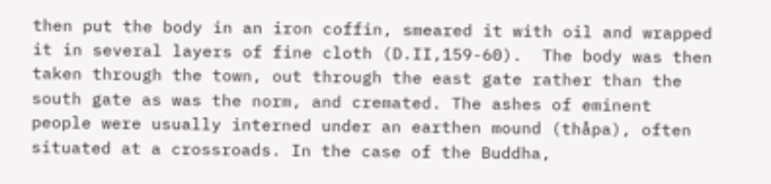then put the body in an iron coffin, smeared it with oil and wrapped it in several layers of fine cloth (D.II,159-60).  The body was then taken through the town, out through the east gate rather than the south gate as was the norm, and cremated. The ashes of eminent people were usually interned under an earthen mound (thåpa), often situated at a crossroads. In the case of the Buddha,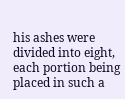his ashes were divided into eight, each portion being placed in such a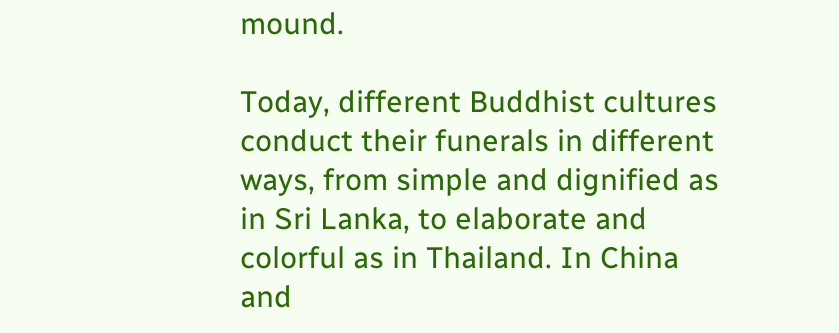mound.

Today, different Buddhist cultures conduct their funerals in different ways, from simple and dignified as in Sri Lanka, to elaborate and colorful as in Thailand. In China and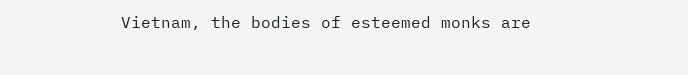Vietnam, the bodies of esteemed monks are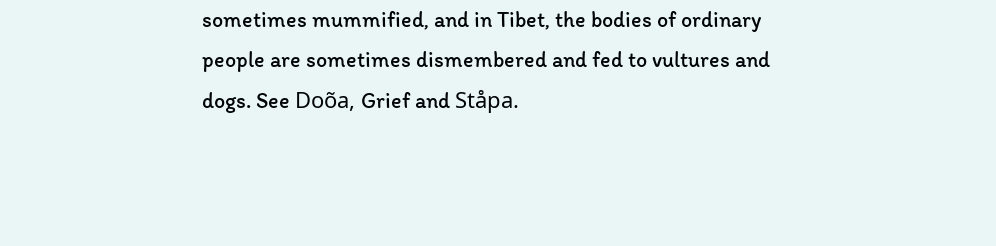sometimes mummified, and in Tibet, the bodies of ordinary people are sometimes dismembered and fed to vultures and dogs. See Doõa, Grief and Ståpa.